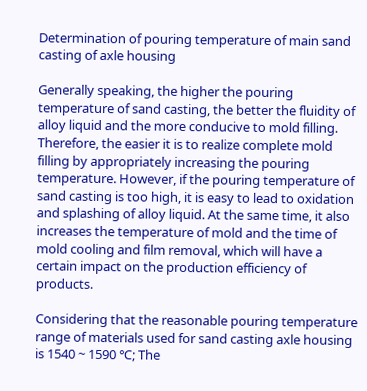Determination of pouring temperature of main sand casting of axle housing

Generally speaking, the higher the pouring temperature of sand casting, the better the fluidity of alloy liquid and the more conducive to mold filling. Therefore, the easier it is to realize complete mold filling by appropriately increasing the pouring temperature. However, if the pouring temperature of sand casting is too high, it is easy to lead to oxidation and splashing of alloy liquid. At the same time, it also increases the temperature of mold and the time of mold cooling and film removal, which will have a certain impact on the production efficiency of products.

Considering that the reasonable pouring temperature range of materials used for sand casting axle housing is 1540 ~ 1590 ℃; The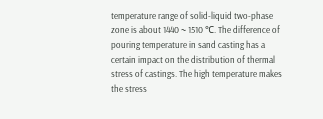temperature range of solid-liquid two-phase zone is about 1440 ~ 1510 ℃. The difference of pouring temperature in sand casting has a certain impact on the distribution of thermal stress of castings. The high temperature makes the stress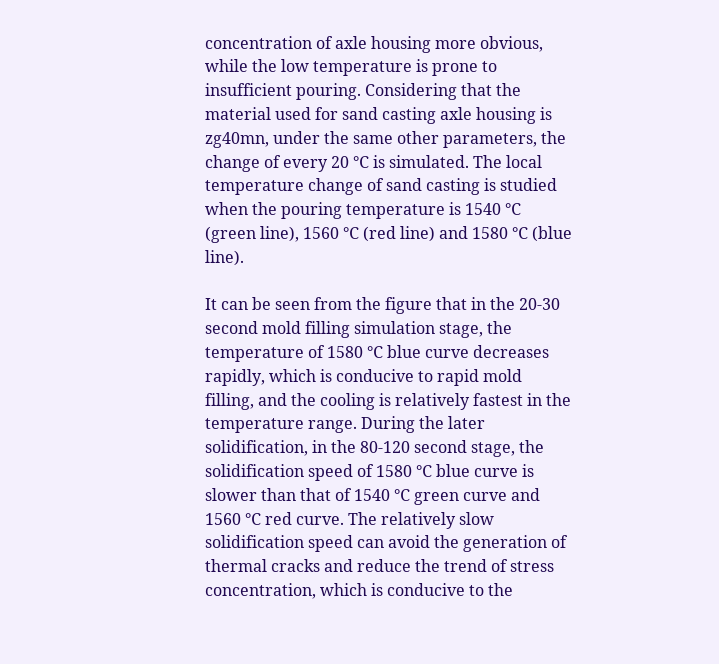concentration of axle housing more obvious, while the low temperature is prone to insufficient pouring. Considering that the material used for sand casting axle housing is zg40mn, under the same other parameters, the change of every 20 ℃ is simulated. The local temperature change of sand casting is studied when the pouring temperature is 1540 ℃ (green line), 1560 ℃ (red line) and 1580 ℃ (blue line).

It can be seen from the figure that in the 20-30 second mold filling simulation stage, the temperature of 1580 ℃ blue curve decreases rapidly, which is conducive to rapid mold filling, and the cooling is relatively fastest in the temperature range. During the later solidification, in the 80-120 second stage, the solidification speed of 1580 ℃ blue curve is slower than that of 1540 ℃ green curve and 1560 ℃ red curve. The relatively slow solidification speed can avoid the generation of thermal cracks and reduce the trend of stress concentration, which is conducive to the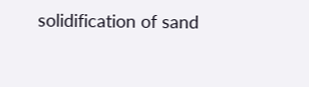solidification of sand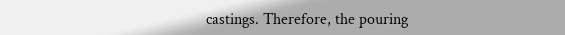castings. Therefore, the pouring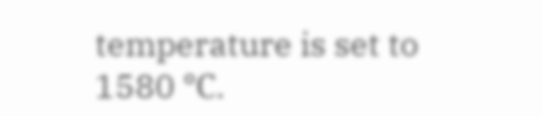temperature is set to 1580 ℃.